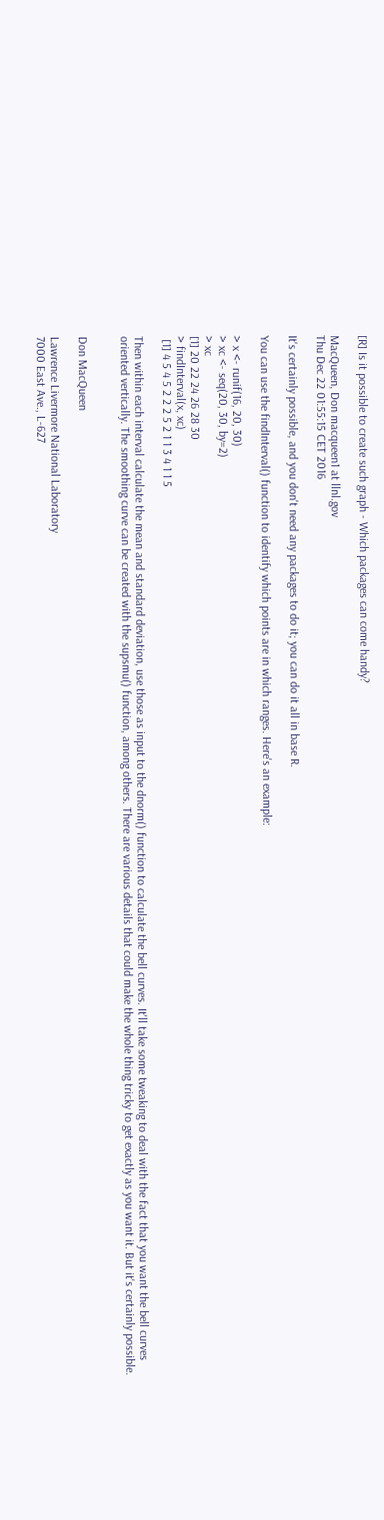[R] Is it possible to create such graph - Which packages can come handy?

MacQueen, Don macqueen1 at llnl.gov
Thu Dec 22 01:55:15 CET 2016

It's certainly possible, and you don't need any packages to do it; you can do it all in base R.

You can use the findInterval() function to identify which points are in which ranges. Here's an example:

> x <- runif(16, 20, 30)
> xc <- seq(20, 30, by=2)
> xc
[1] 20 22 24 26 28 30
> findInterval(x, xc)
 [1] 4 5 4 5 2 2 2 5 2 1 1 3 4 1 1 5

Then within each interval calculate the mean and standard deviation, use those as input to the dnorm() function to calculate the bell curves. It'll take some tweaking to deal with the fact that you want the bell curves oriented vertically. The smoothing curve can be created with the supsmu() function, among others. There are various details that could make the whole thing tricky to get exactly as you want it. But it's certainly possible.


Don MacQueen

Lawrence Livermore National Laboratory
7000 East Ave., L-627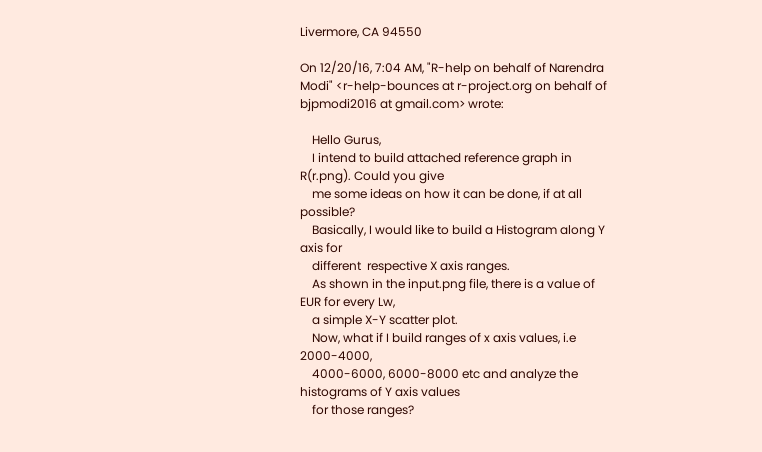Livermore, CA 94550

On 12/20/16, 7:04 AM, "R-help on behalf of Narendra Modi" <r-help-bounces at r-project.org on behalf of bjpmodi2016 at gmail.com> wrote:

    Hello Gurus,
    I intend to build attached reference graph in R(r.png). Could you give
    me some ideas on how it can be done, if at all possible?
    Basically, I would like to build a Histogram along Y axis for
    different  respective X axis ranges.
    As shown in the input.png file, there is a value of EUR for every Lw,
    a simple X-Y scatter plot.
    Now, what if I build ranges of x axis values, i.e 2000-4000,
    4000-6000, 6000-8000 etc and analyze the histograms of Y axis values
    for those ranges?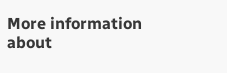More information about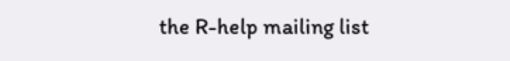the R-help mailing list